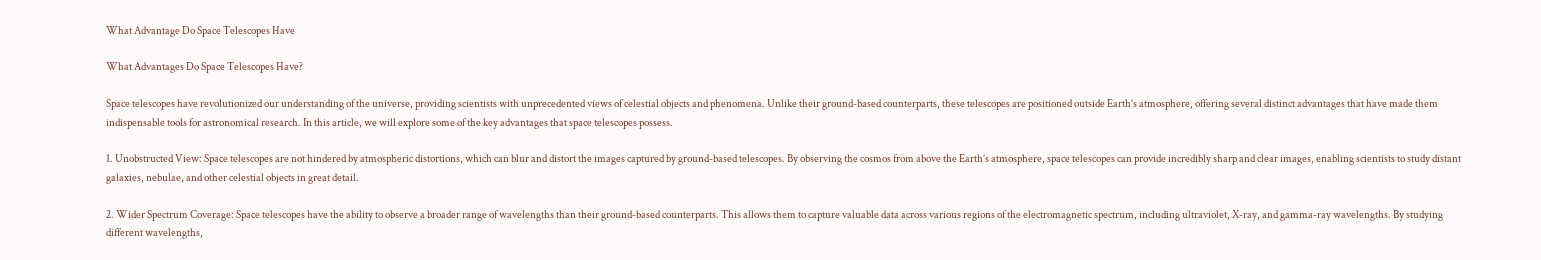What Advantage Do Space Telescopes Have

What Advantages Do Space Telescopes Have?

Space telescopes have revolutionized our understanding of the universe, providing scientists with unprecedented views of celestial objects and phenomena. Unlike their ground-based counterparts, these telescopes are positioned outside Earth’s atmosphere, offering several distinct advantages that have made them indispensable tools for astronomical research. In this article, we will explore some of the key advantages that space telescopes possess.

1. Unobstructed View: Space telescopes are not hindered by atmospheric distortions, which can blur and distort the images captured by ground-based telescopes. By observing the cosmos from above the Earth’s atmosphere, space telescopes can provide incredibly sharp and clear images, enabling scientists to study distant galaxies, nebulae, and other celestial objects in great detail.

2. Wider Spectrum Coverage: Space telescopes have the ability to observe a broader range of wavelengths than their ground-based counterparts. This allows them to capture valuable data across various regions of the electromagnetic spectrum, including ultraviolet, X-ray, and gamma-ray wavelengths. By studying different wavelengths,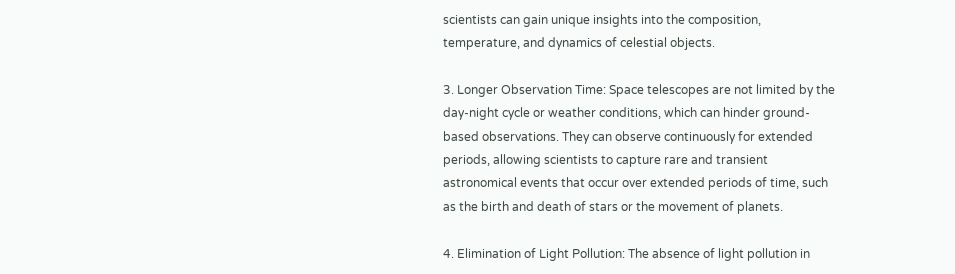scientists can gain unique insights into the composition, temperature, and dynamics of celestial objects.

3. Longer Observation Time: Space telescopes are not limited by the day-night cycle or weather conditions, which can hinder ground-based observations. They can observe continuously for extended periods, allowing scientists to capture rare and transient astronomical events that occur over extended periods of time, such as the birth and death of stars or the movement of planets.

4. Elimination of Light Pollution: The absence of light pollution in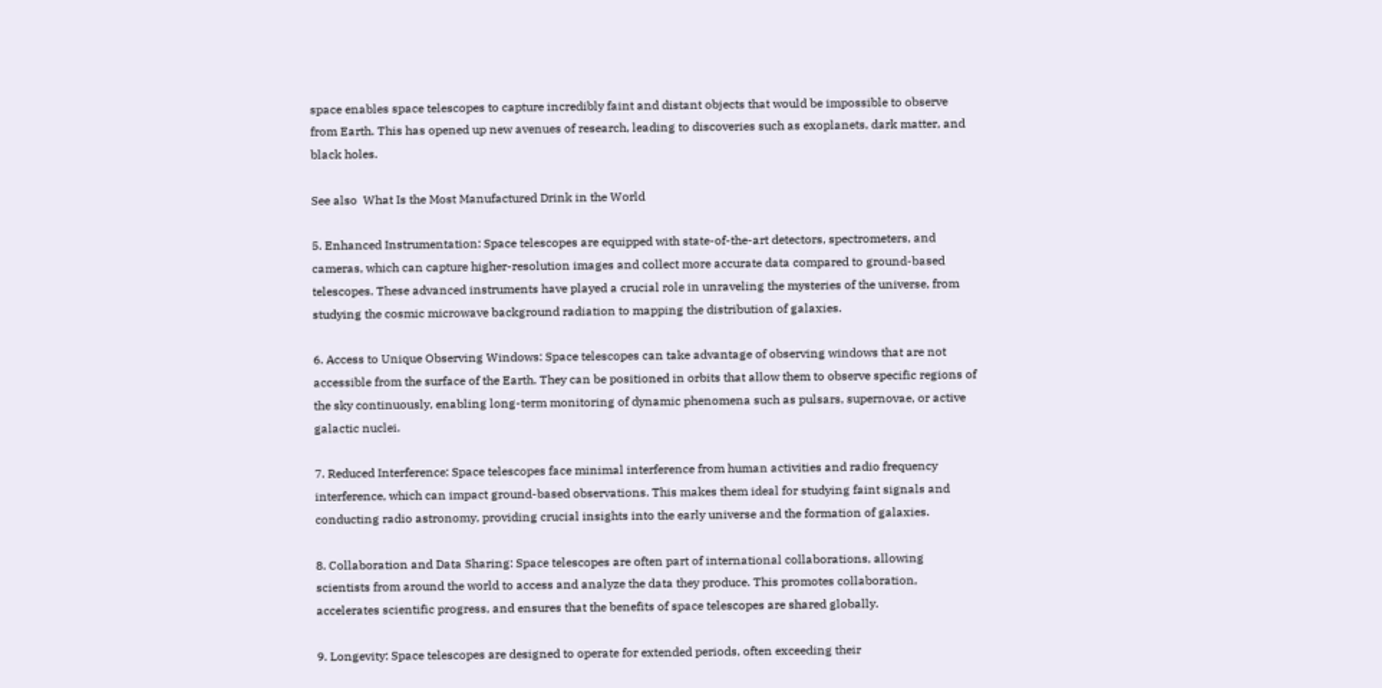space enables space telescopes to capture incredibly faint and distant objects that would be impossible to observe from Earth. This has opened up new avenues of research, leading to discoveries such as exoplanets, dark matter, and black holes.

See also  What Is the Most Manufactured Drink in the World

5. Enhanced Instrumentation: Space telescopes are equipped with state-of-the-art detectors, spectrometers, and cameras, which can capture higher-resolution images and collect more accurate data compared to ground-based telescopes. These advanced instruments have played a crucial role in unraveling the mysteries of the universe, from studying the cosmic microwave background radiation to mapping the distribution of galaxies.

6. Access to Unique Observing Windows: Space telescopes can take advantage of observing windows that are not accessible from the surface of the Earth. They can be positioned in orbits that allow them to observe specific regions of the sky continuously, enabling long-term monitoring of dynamic phenomena such as pulsars, supernovae, or active galactic nuclei.

7. Reduced Interference: Space telescopes face minimal interference from human activities and radio frequency interference, which can impact ground-based observations. This makes them ideal for studying faint signals and conducting radio astronomy, providing crucial insights into the early universe and the formation of galaxies.

8. Collaboration and Data Sharing: Space telescopes are often part of international collaborations, allowing scientists from around the world to access and analyze the data they produce. This promotes collaboration, accelerates scientific progress, and ensures that the benefits of space telescopes are shared globally.

9. Longevity: Space telescopes are designed to operate for extended periods, often exceeding their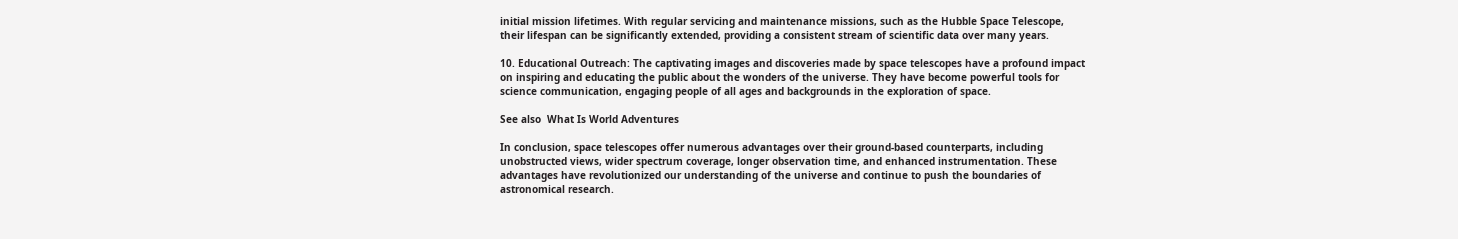initial mission lifetimes. With regular servicing and maintenance missions, such as the Hubble Space Telescope, their lifespan can be significantly extended, providing a consistent stream of scientific data over many years.

10. Educational Outreach: The captivating images and discoveries made by space telescopes have a profound impact on inspiring and educating the public about the wonders of the universe. They have become powerful tools for science communication, engaging people of all ages and backgrounds in the exploration of space.

See also  What Is World Adventures

In conclusion, space telescopes offer numerous advantages over their ground-based counterparts, including unobstructed views, wider spectrum coverage, longer observation time, and enhanced instrumentation. These advantages have revolutionized our understanding of the universe and continue to push the boundaries of astronomical research.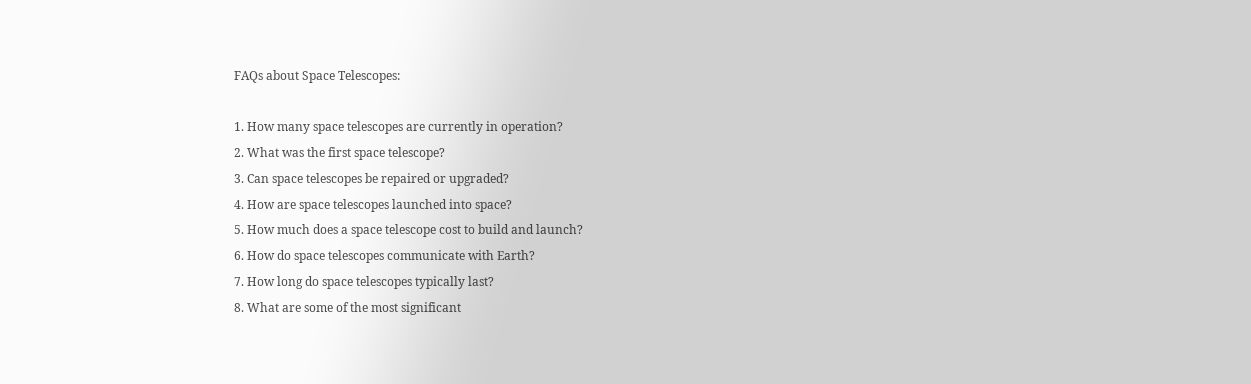FAQs about Space Telescopes:

1. How many space telescopes are currently in operation?
2. What was the first space telescope?
3. Can space telescopes be repaired or upgraded?
4. How are space telescopes launched into space?
5. How much does a space telescope cost to build and launch?
6. How do space telescopes communicate with Earth?
7. How long do space telescopes typically last?
8. What are some of the most significant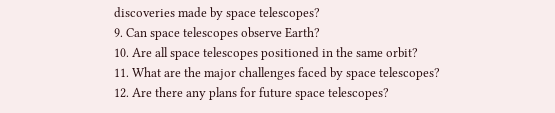discoveries made by space telescopes?
9. Can space telescopes observe Earth?
10. Are all space telescopes positioned in the same orbit?
11. What are the major challenges faced by space telescopes?
12. Are there any plans for future space telescopes?